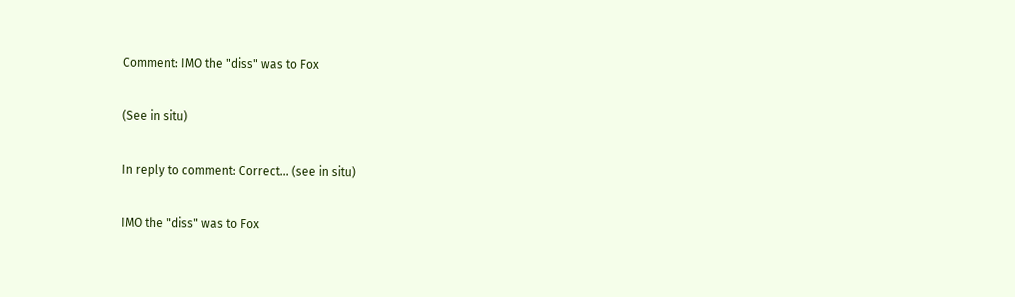Comment: IMO the "diss" was to Fox

(See in situ)

In reply to comment: Correct... (see in situ)

IMO the "diss" was to Fox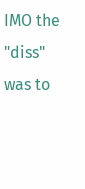IMO the "diss" was to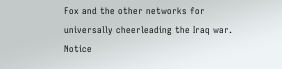Fox and the other networks for universally cheerleading the Iraq war. Notice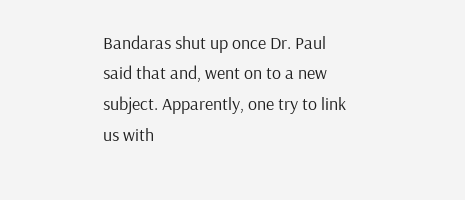Bandaras shut up once Dr. Paul said that and, went on to a new subject. Apparently, one try to link us with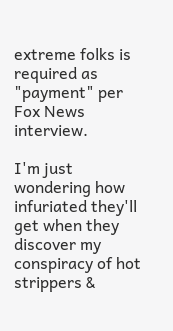extreme folks is required as "payment" per Fox News interview.

I'm just wondering how infuriated they'll get when they discover my conspiracy of hot strippers &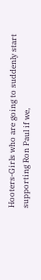Hooters-Girls who are going to suddenly start supporting Ron Paul if we,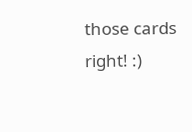those cards right! :)